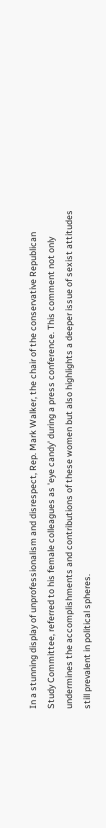In a stunning display of unprofessionalism and disrespect, Rep. Mark Walker, the chair of the conservative Republican Study Committee, referred to his female colleagues as 'eye candy' during a press conference. This comment not only undermines the accomplishments and contributions of these women but also highlights a deeper issue of sexist attitudes still prevalent in political spheres.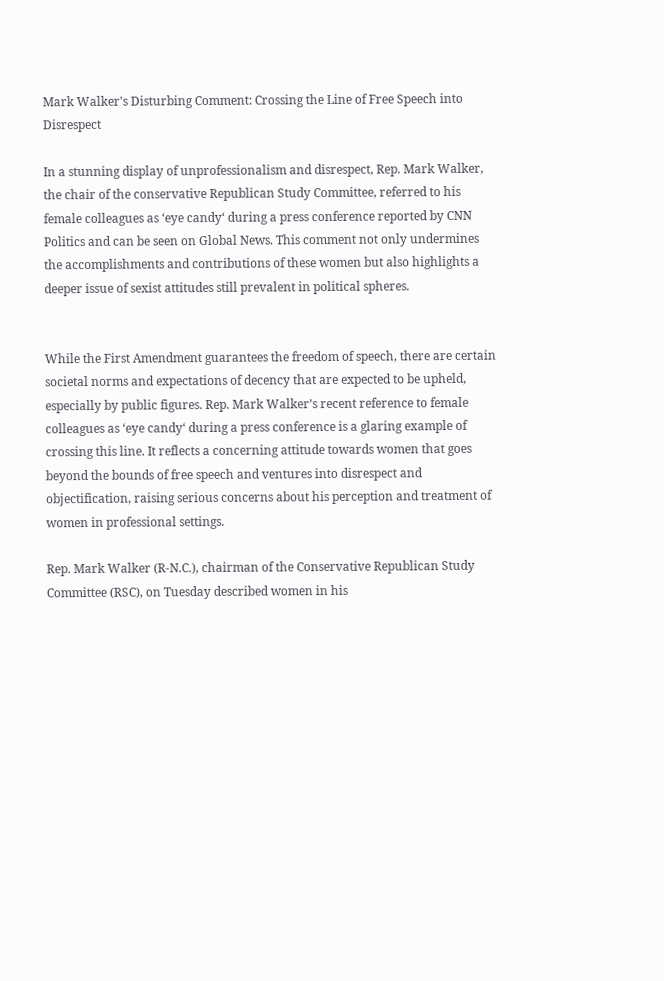Mark Walker's Disturbing Comment: Crossing the Line of Free Speech into Disrespect

In a stunning display of unprofessionalism and disrespect, Rep. Mark Walker, the chair of the conservative Republican Study Committee, referred to his female colleagues as ‘eye candy‘ during a press conference reported by CNN Politics and can be seen on Global News. This comment not only undermines the accomplishments and contributions of these women but also highlights a deeper issue of sexist attitudes still prevalent in political spheres.


While the First Amendment guarantees the freedom of speech, there are certain societal norms and expectations of decency that are expected to be upheld, especially by public figures. Rep. Mark Walker’s recent reference to female colleagues as ‘eye candy‘ during a press conference is a glaring example of crossing this line. It reflects a concerning attitude towards women that goes beyond the bounds of free speech and ventures into disrespect and objectification, raising serious concerns about his perception and treatment of women in professional settings.

Rep. Mark Walker (R-N.C.), chairman of the Conservative Republican Study Committee (RSC), on Tuesday described women in his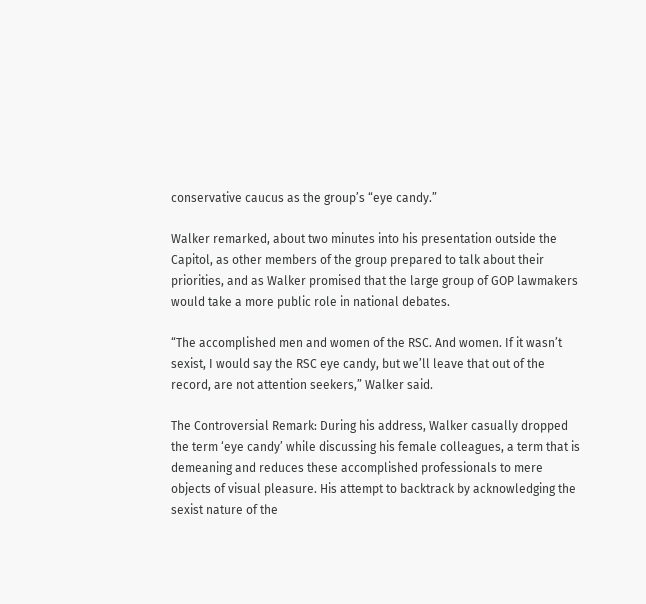conservative caucus as the group’s “eye candy.”

Walker remarked, about two minutes into his presentation outside the Capitol, as other members of the group prepared to talk about their priorities, and as Walker promised that the large group of GOP lawmakers would take a more public role in national debates.

“The accomplished men and women of the RSC. And women. If it wasn’t sexist, I would say the RSC eye candy, but we’ll leave that out of the record, are not attention seekers,” Walker said.

The Controversial Remark: During his address, Walker casually dropped the term ‘eye candy’ while discussing his female colleagues, a term that is demeaning and reduces these accomplished professionals to mere objects of visual pleasure. His attempt to backtrack by acknowledging the sexist nature of the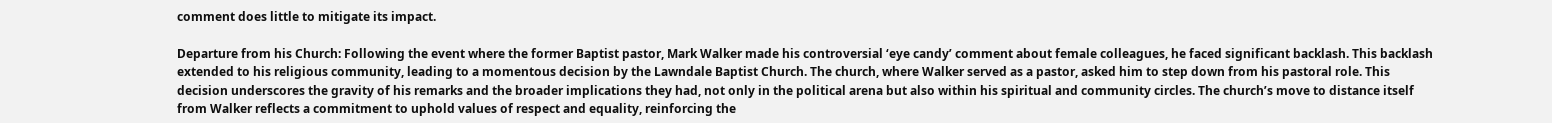comment does little to mitigate its impact.

Departure from his Church: Following the event where the former Baptist pastor, Mark Walker made his controversial ‘eye candy’ comment about female colleagues, he faced significant backlash. This backlash extended to his religious community, leading to a momentous decision by the Lawndale Baptist Church. The church, where Walker served as a pastor, asked him to step down from his pastoral role. This decision underscores the gravity of his remarks and the broader implications they had, not only in the political arena but also within his spiritual and community circles. The church’s move to distance itself from Walker reflects a commitment to uphold values of respect and equality, reinforcing the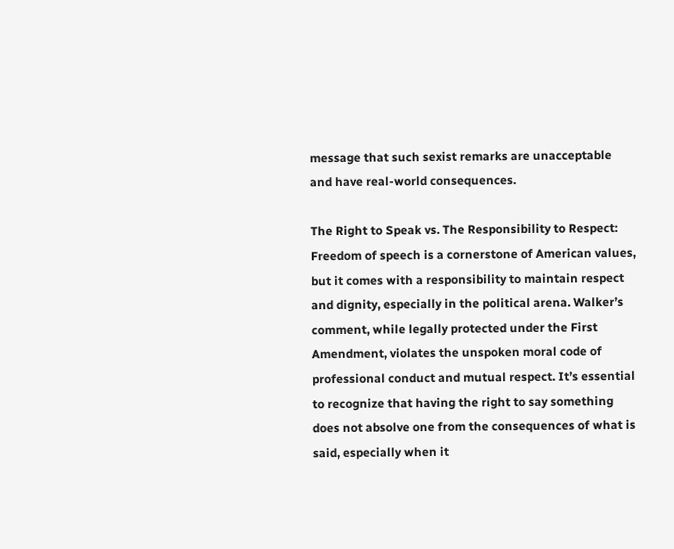message that such sexist remarks are unacceptable and have real-world consequences.

The Right to Speak vs. The Responsibility to Respect: Freedom of speech is a cornerstone of American values, but it comes with a responsibility to maintain respect and dignity, especially in the political arena. Walker’s comment, while legally protected under the First Amendment, violates the unspoken moral code of professional conduct and mutual respect. It’s essential to recognize that having the right to say something does not absolve one from the consequences of what is said, especially when it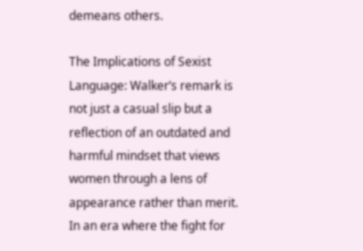demeans others.

The Implications of Sexist Language: Walker’s remark is not just a casual slip but a reflection of an outdated and harmful mindset that views women through a lens of appearance rather than merit. In an era where the fight for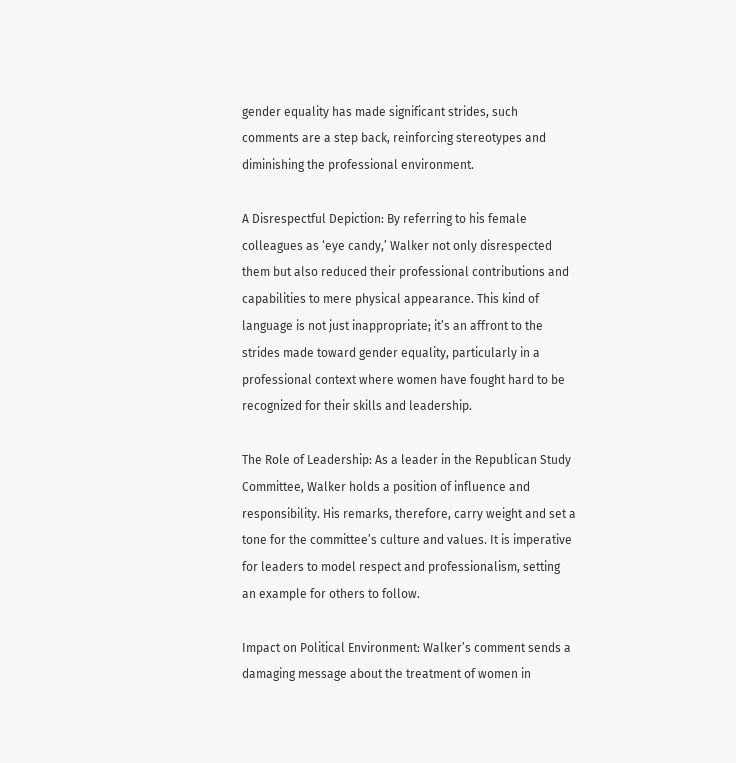gender equality has made significant strides, such comments are a step back, reinforcing stereotypes and diminishing the professional environment.

A Disrespectful Depiction: By referring to his female colleagues as ‘eye candy,’ Walker not only disrespected them but also reduced their professional contributions and capabilities to mere physical appearance. This kind of language is not just inappropriate; it’s an affront to the strides made toward gender equality, particularly in a professional context where women have fought hard to be recognized for their skills and leadership.

The Role of Leadership: As a leader in the Republican Study Committee, Walker holds a position of influence and responsibility. His remarks, therefore, carry weight and set a tone for the committee’s culture and values. It is imperative for leaders to model respect and professionalism, setting an example for others to follow.

Impact on Political Environment: Walker’s comment sends a damaging message about the treatment of women in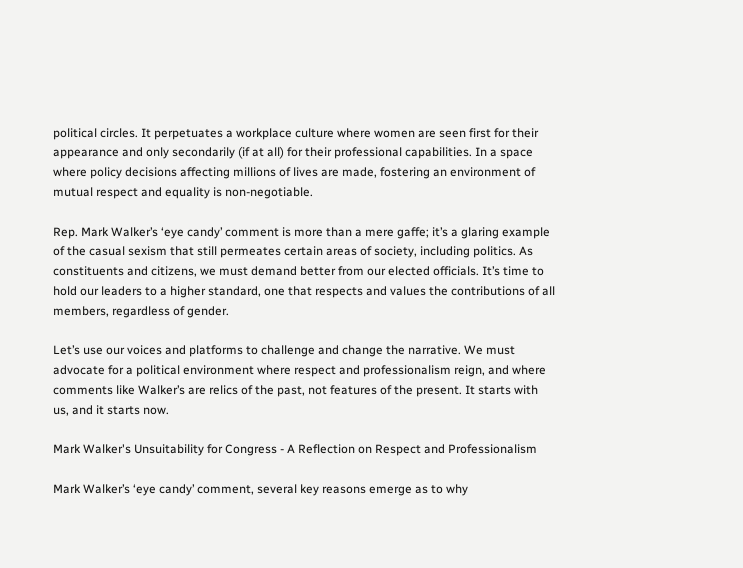political circles. It perpetuates a workplace culture where women are seen first for their appearance and only secondarily (if at all) for their professional capabilities. In a space where policy decisions affecting millions of lives are made, fostering an environment of mutual respect and equality is non-negotiable.

Rep. Mark Walker’s ‘eye candy’ comment is more than a mere gaffe; it’s a glaring example of the casual sexism that still permeates certain areas of society, including politics. As constituents and citizens, we must demand better from our elected officials. It’s time to hold our leaders to a higher standard, one that respects and values the contributions of all members, regardless of gender.

Let’s use our voices and platforms to challenge and change the narrative. We must advocate for a political environment where respect and professionalism reign, and where comments like Walker’s are relics of the past, not features of the present. It starts with us, and it starts now.

Mark Walker's Unsuitability for Congress - A Reflection on Respect and Professionalism

Mark Walker’s ‘eye candy’ comment, several key reasons emerge as to why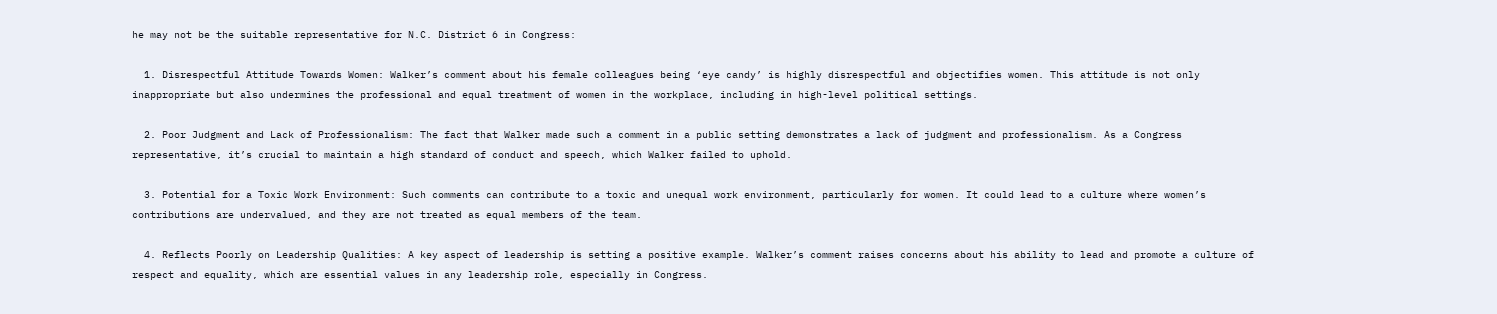he may not be the suitable representative for N.C. District 6 in Congress:

  1. Disrespectful Attitude Towards Women: Walker’s comment about his female colleagues being ‘eye candy’ is highly disrespectful and objectifies women. This attitude is not only inappropriate but also undermines the professional and equal treatment of women in the workplace, including in high-level political settings.

  2. Poor Judgment and Lack of Professionalism: The fact that Walker made such a comment in a public setting demonstrates a lack of judgment and professionalism. As a Congress representative, it’s crucial to maintain a high standard of conduct and speech, which Walker failed to uphold.

  3. Potential for a Toxic Work Environment: Such comments can contribute to a toxic and unequal work environment, particularly for women. It could lead to a culture where women’s contributions are undervalued, and they are not treated as equal members of the team.

  4. Reflects Poorly on Leadership Qualities: A key aspect of leadership is setting a positive example. Walker’s comment raises concerns about his ability to lead and promote a culture of respect and equality, which are essential values in any leadership role, especially in Congress.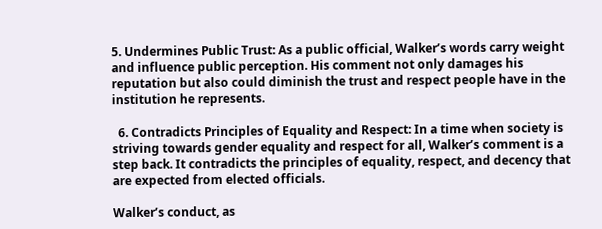5. Undermines Public Trust: As a public official, Walker’s words carry weight and influence public perception. His comment not only damages his reputation but also could diminish the trust and respect people have in the institution he represents.

  6. Contradicts Principles of Equality and Respect: In a time when society is striving towards gender equality and respect for all, Walker’s comment is a step back. It contradicts the principles of equality, respect, and decency that are expected from elected officials.

Walker’s conduct, as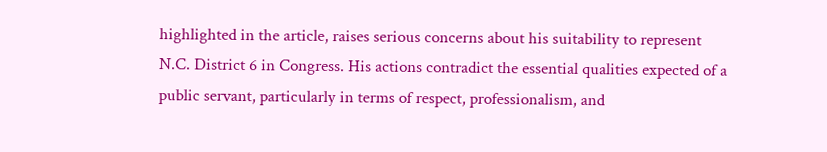highlighted in the article, raises serious concerns about his suitability to represent N.C. District 6 in Congress. His actions contradict the essential qualities expected of a public servant, particularly in terms of respect, professionalism, and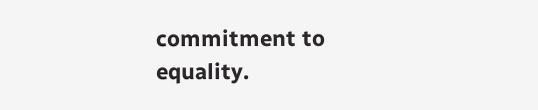commitment to equality.